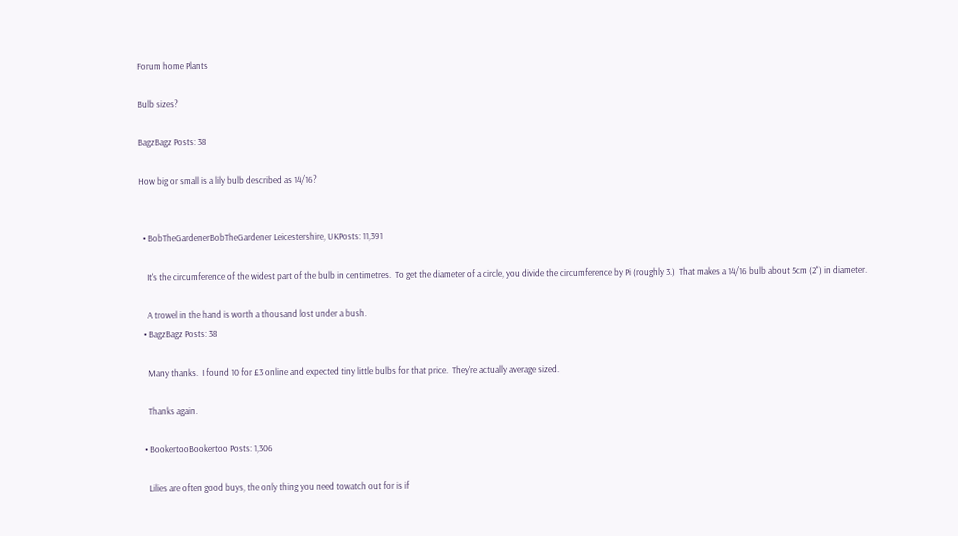Forum home Plants

Bulb sizes?

BagzBagz Posts: 38

How big or small is a lily bulb described as 14/16?


  • BobTheGardenerBobTheGardener Leicestershire, UKPosts: 11,391

    It's the circumference of the widest part of the bulb in centimetres.  To get the diameter of a circle, you divide the circumference by Pi (roughly 3.)  That makes a 14/16 bulb about 5cm (2") in diameter.

    A trowel in the hand is worth a thousand lost under a bush.
  • BagzBagz Posts: 38

    Many thanks.  I found 10 for £3 online and expected tiny little bulbs for that price.  They're actually average sized.

    Thanks again.

  • BookertooBookertoo Posts: 1,306

    Lilies are often good buys, the only thing you need towatch out for is if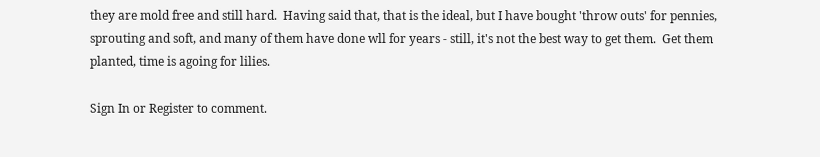they are mold free and still hard.  Having said that, that is the ideal, but I have bought 'throw outs' for pennies, sprouting and soft, and many of them have done wll for years - still, it's not the best way to get them.  Get them planted, time is agoing for lilies.

Sign In or Register to comment.